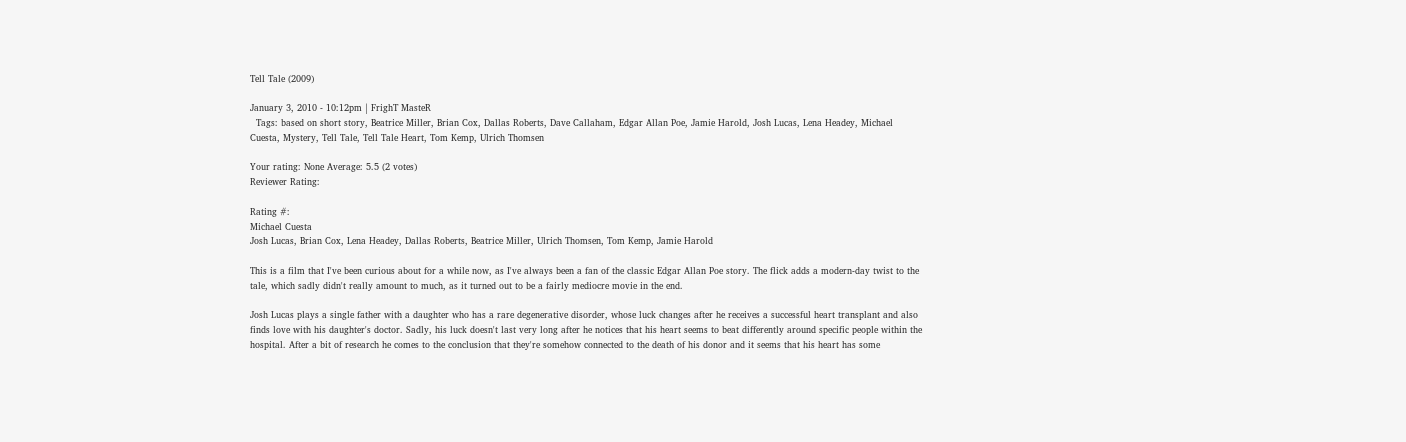Tell Tale (2009)

January 3, 2010 - 10:12pm | FrighT MasteR
  Tags: based on short story, Beatrice Miller, Brian Cox, Dallas Roberts, Dave Callaham, Edgar Allan Poe, Jamie Harold, Josh Lucas, Lena Headey, Michael Cuesta, Mystery, Tell Tale, Tell Tale Heart, Tom Kemp, Ulrich Thomsen

Your rating: None Average: 5.5 (2 votes)
Reviewer Rating:

Rating #:
Michael Cuesta
Josh Lucas, Brian Cox, Lena Headey, Dallas Roberts, Beatrice Miller, Ulrich Thomsen, Tom Kemp, Jamie Harold

This is a film that I've been curious about for a while now, as I've always been a fan of the classic Edgar Allan Poe story. The flick adds a modern-day twist to the tale, which sadly didn't really amount to much, as it turned out to be a fairly mediocre movie in the end.

Josh Lucas plays a single father with a daughter who has a rare degenerative disorder, whose luck changes after he receives a successful heart transplant and also finds love with his daughter's doctor. Sadly, his luck doesn't last very long after he notices that his heart seems to beat differently around specific people within the hospital. After a bit of research he comes to the conclusion that they're somehow connected to the death of his donor and it seems that his heart has some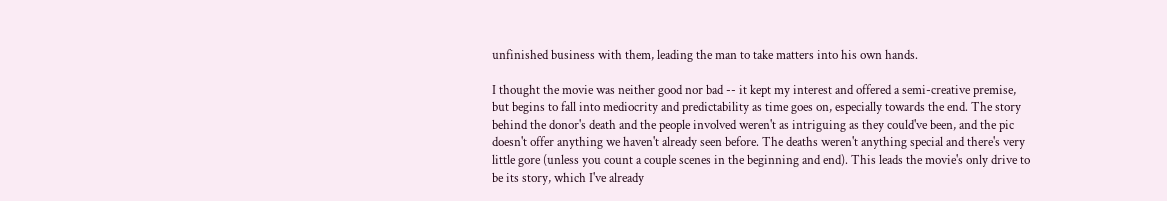unfinished business with them, leading the man to take matters into his own hands.

I thought the movie was neither good nor bad -- it kept my interest and offered a semi-creative premise, but begins to fall into mediocrity and predictability as time goes on, especially towards the end. The story behind the donor's death and the people involved weren't as intriguing as they could've been, and the pic doesn't offer anything we haven't already seen before. The deaths weren't anything special and there's very little gore (unless you count a couple scenes in the beginning and end). This leads the movie's only drive to be its story, which I've already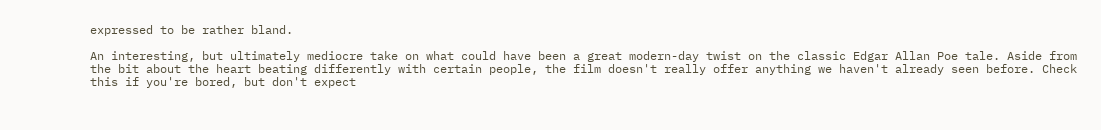expressed to be rather bland.

An interesting, but ultimately mediocre take on what could have been a great modern-day twist on the classic Edgar Allan Poe tale. Aside from the bit about the heart beating differently with certain people, the film doesn't really offer anything we haven't already seen before. Check this if you're bored, but don't expect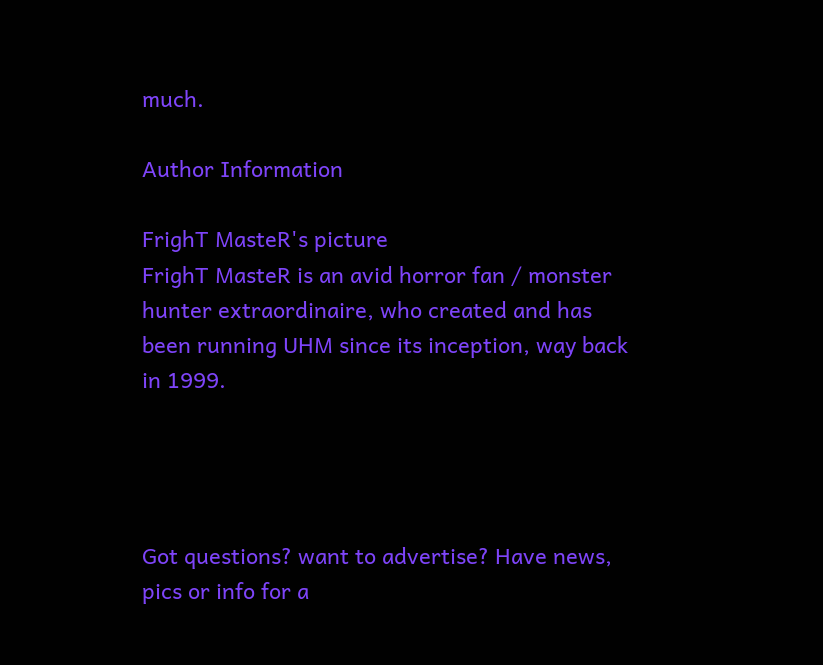much.

Author Information

FrighT MasteR's picture
FrighT MasteR is an avid horror fan / monster hunter extraordinaire, who created and has been running UHM since its inception, way back in 1999.




Got questions? want to advertise? Have news, pics or info for a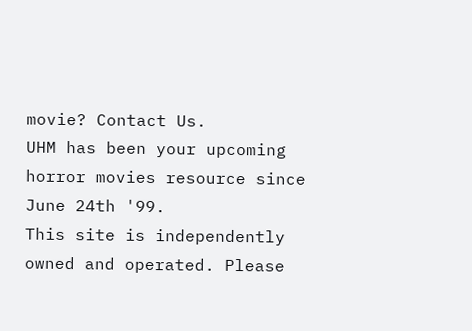movie? Contact Us.
UHM has been your upcoming horror movies resource since June 24th '99.
This site is independently owned and operated. Please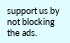support us by not blocking the ads.